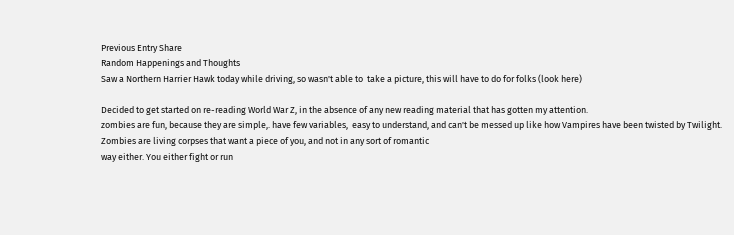Previous Entry Share
Random Happenings and Thoughts
Saw a Northern Harrier Hawk today while driving, so wasn't able to  take a picture, this will have to do for folks (look here)

Decided to get started on re-reading World War Z, in the absence of any new reading material that has gotten my attention.
zombies are fun, because they are simple,. have few variables,  easy to understand, and can't be messed up like how Vampires have been twisted by Twilight. Zombies are living corpses that want a piece of you, and not in any sort of romantic
way either. You either fight or run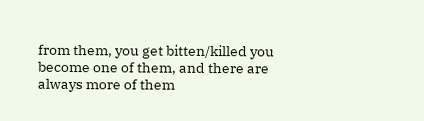from them, you get bitten/killed you become one of them, and there are always more of them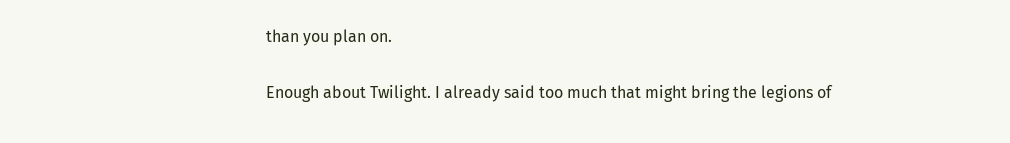than you plan on.

Enough about Twilight. I already said too much that might bring the legions of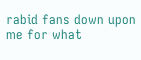rabid fans down upon me for what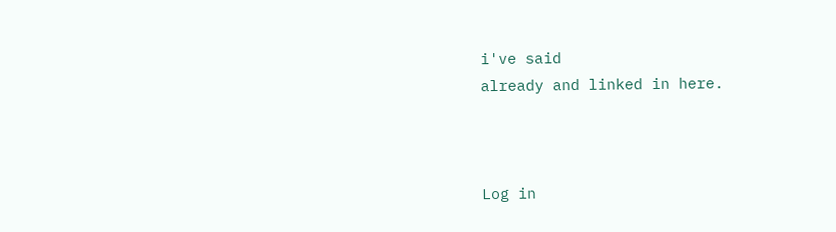i've said
already and linked in here.



Log in